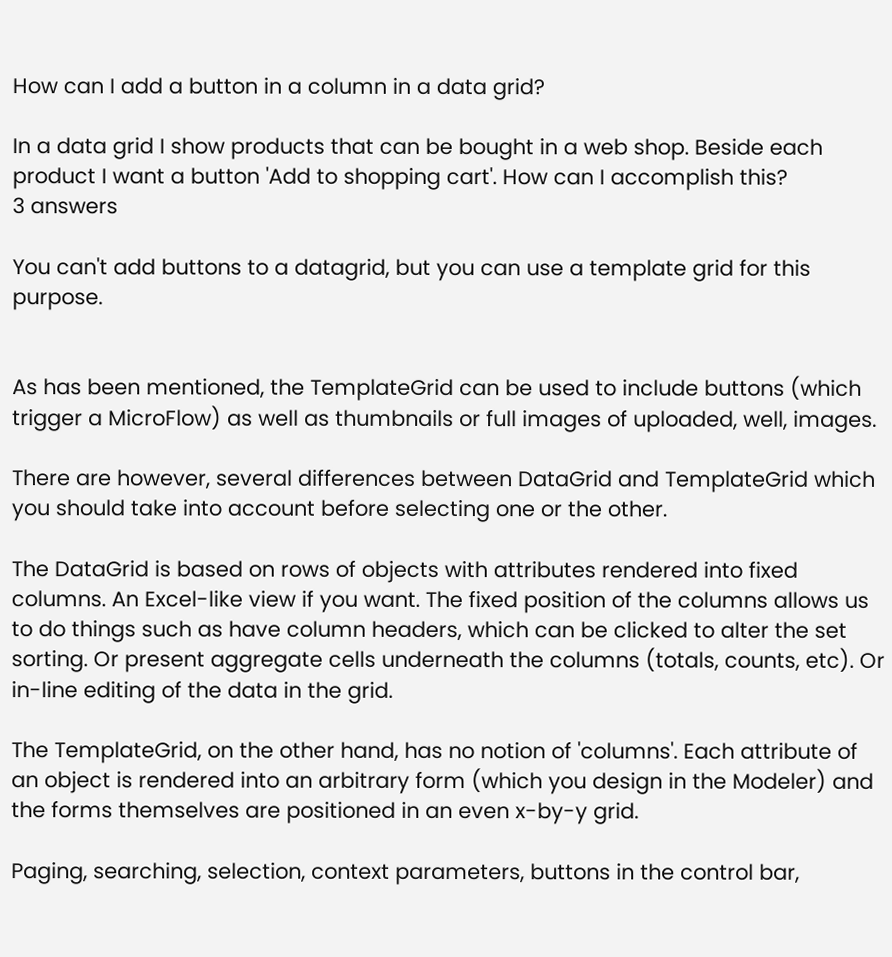How can I add a button in a column in a data grid?

In a data grid I show products that can be bought in a web shop. Beside each product I want a button 'Add to shopping cart'. How can I accomplish this?
3 answers

You can't add buttons to a datagrid, but you can use a template grid for this purpose.


As has been mentioned, the TemplateGrid can be used to include buttons (which trigger a MicroFlow) as well as thumbnails or full images of uploaded, well, images.

There are however, several differences between DataGrid and TemplateGrid which you should take into account before selecting one or the other.

The DataGrid is based on rows of objects with attributes rendered into fixed columns. An Excel-like view if you want. The fixed position of the columns allows us to do things such as have column headers, which can be clicked to alter the set sorting. Or present aggregate cells underneath the columns (totals, counts, etc). Or in-line editing of the data in the grid.

The TemplateGrid, on the other hand, has no notion of 'columns'. Each attribute of an object is rendered into an arbitrary form (which you design in the Modeler) and the forms themselves are positioned in an even x-by-y grid.

Paging, searching, selection, context parameters, buttons in the control bar,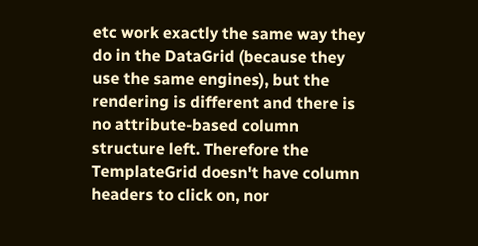etc work exactly the same way they do in the DataGrid (because they use the same engines), but the rendering is different and there is no attribute-based column structure left. Therefore the TemplateGrid doesn't have column headers to click on, nor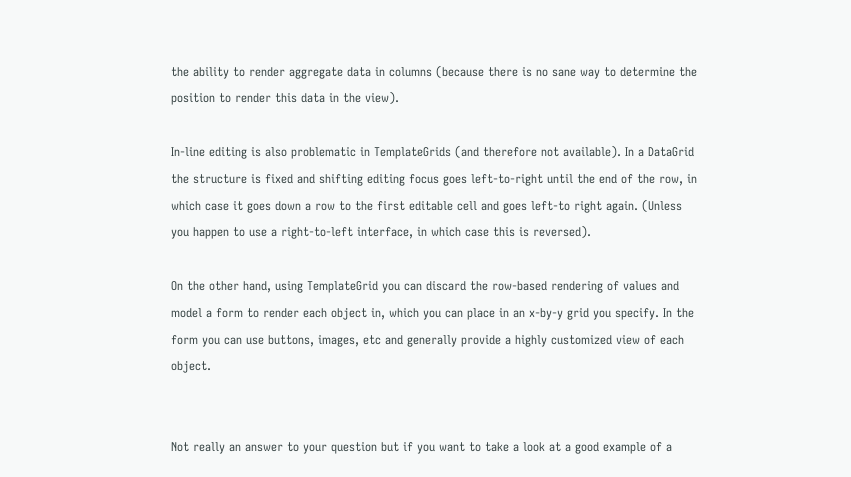the ability to render aggregate data in columns (because there is no sane way to determine the position to render this data in the view).

In-line editing is also problematic in TemplateGrids (and therefore not available). In a DataGrid the structure is fixed and shifting editing focus goes left-to-right until the end of the row, in which case it goes down a row to the first editable cell and goes left-to right again. (Unless you happen to use a right-to-left interface, in which case this is reversed).

On the other hand, using TemplateGrid you can discard the row-based rendering of values and model a form to render each object in, which you can place in an x-by-y grid you specify. In the form you can use buttons, images, etc and generally provide a highly customized view of each object.


Not really an answer to your question but if you want to take a look at a good example of a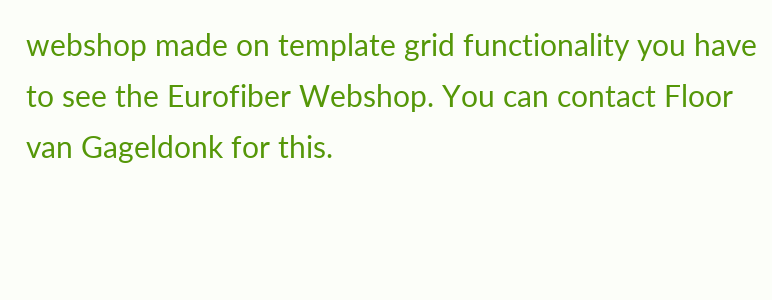webshop made on template grid functionality you have to see the Eurofiber Webshop. You can contact Floor van Gageldonk for this.